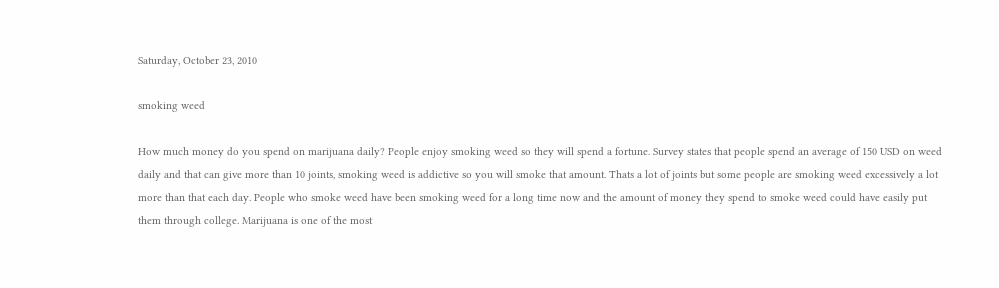Saturday, October 23, 2010

smoking weed

How much money do you spend on marijuana daily? People enjoy smoking weed so they will spend a fortune. Survey states that people spend an average of 150 USD on weed daily and that can give more than 10 joints, smoking weed is addictive so you will smoke that amount. Thats a lot of joints but some people are smoking weed excessively a lot more than that each day. People who smoke weed have been smoking weed for a long time now and the amount of money they spend to smoke weed could have easily put them through college. Marijuana is one of the most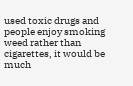used toxic drugs and people enjoy smoking weed rather than cigarettes, it would be much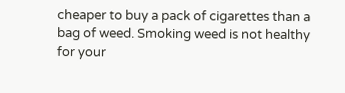cheaper to buy a pack of cigarettes than a bag of weed. Smoking weed is not healthy for your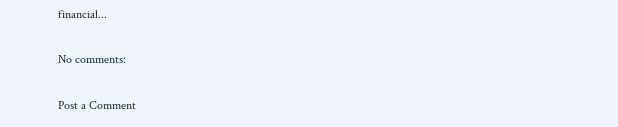financial...

No comments:

Post a Comment